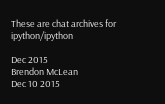These are chat archives for ipython/ipython

Dec 2015
Brendon McLean
Dec 10 2015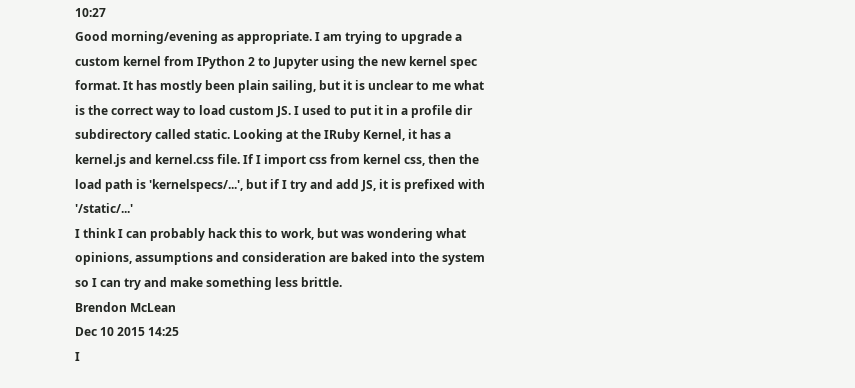10:27
Good morning/evening as appropriate. I am trying to upgrade a custom kernel from IPython 2 to Jupyter using the new kernel spec format. It has mostly been plain sailing, but it is unclear to me what is the correct way to load custom JS. I used to put it in a profile dir subdirectory called static. Looking at the IRuby Kernel, it has a kernel.js and kernel.css file. If I import css from kernel css, then the load path is 'kernelspecs/...', but if I try and add JS, it is prefixed with '/static/...'
I think I can probably hack this to work, but was wondering what opinions, assumptions and consideration are baked into the system so I can try and make something less brittle.
Brendon McLean
Dec 10 2015 14:25
I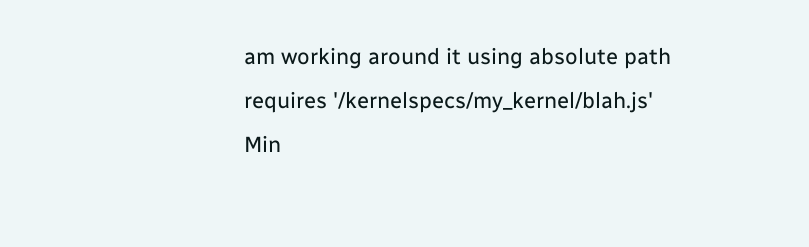am working around it using absolute path requires '/kernelspecs/my_kernel/blah.js'
Min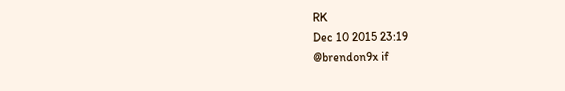RK
Dec 10 2015 23:19
@brendon9x if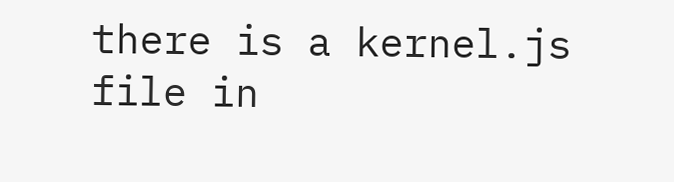there is a kernel.js file in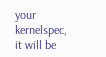your kernelspec, it will be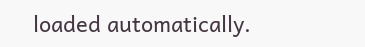loaded automatically.